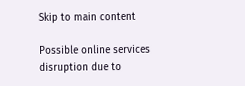Skip to main content

Possible online services disruption due to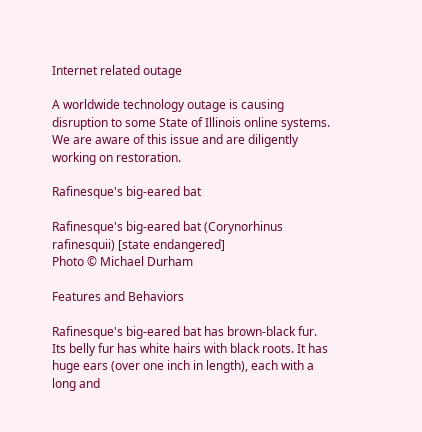Internet related outage

A worldwide technology outage is causing disruption to some State of Illinois online systems.  We are aware of this issue and are diligently working on restoration.

Rafinesque's big-eared bat

Rafinesque's big-eared bat (Corynorhinus rafinesquii) [state endangered]
Photo © Michael Durham

Features and Behaviors

Rafinesque's big-eared bat has brown-black fur. Its belly fur has white hairs with black roots. It has huge ears (over one inch in length), each with a long and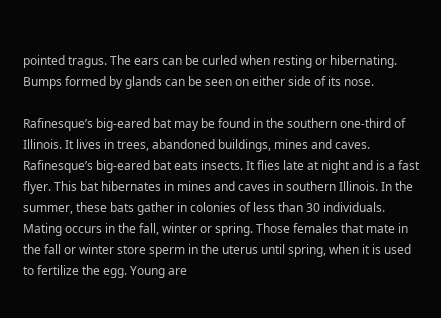pointed tragus. The ears can be curled when resting or hibernating. Bumps formed by glands can be seen on either side of its nose.

Rafinesque’s big-eared bat may be found in the southern one-third of Illinois. It lives in trees, abandoned buildings, mines and caves. Rafinesque’s big-eared bat eats insects. It flies late at night and is a fast flyer. This bat hibernates in mines and caves in southern Illinois. In the summer, these bats gather in colonies of less than 30 individuals. Mating occurs in the fall, winter or spring. Those females that mate in the fall or winter store sperm in the uterus until spring, when it is used to fertilize the egg. Young are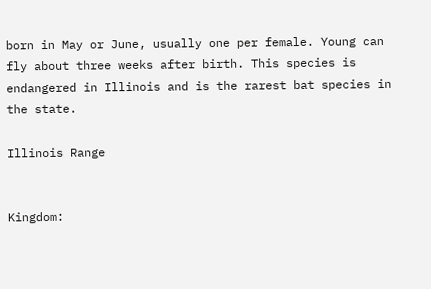born in May or June, usually one per female. Young can fly about three weeks after birth. This species is endangered in Illinois and is the rarest bat species in the state.

Illinois Range


Kingdom: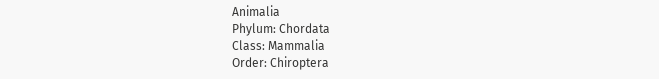Animalia
Phylum: Chordata
Class: Mammalia
Order: Chiroptera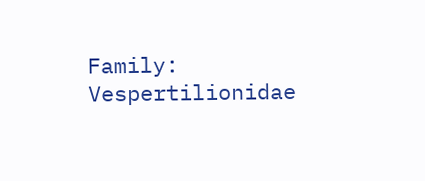Family: Vespertilionidae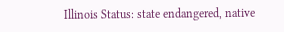Illinois Status: state endangered, native